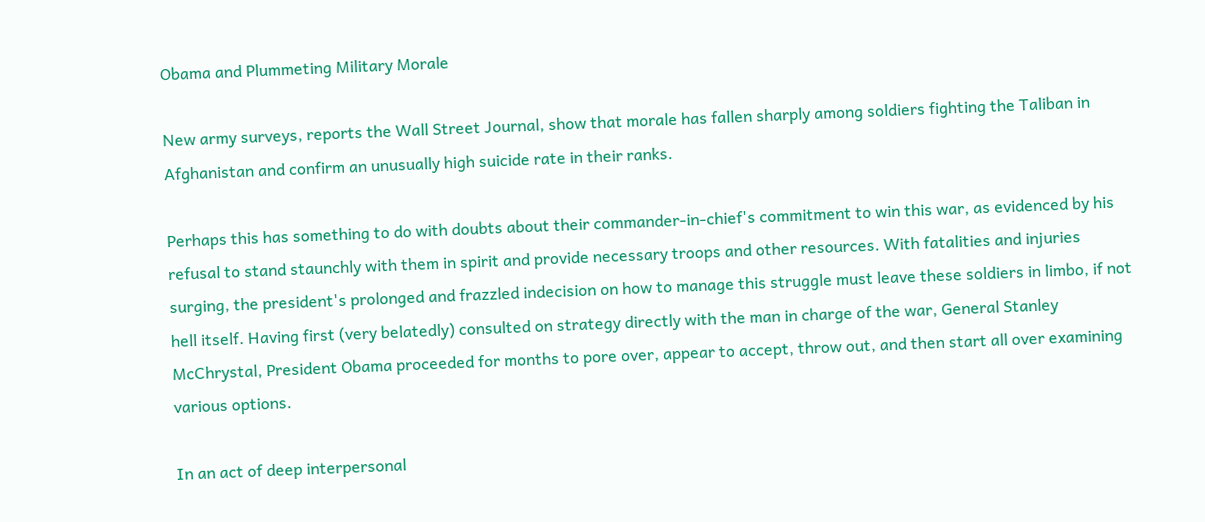Obama and Plummeting Military Morale

New army surveys, reports the Wall Street Journal, show that morale has fallen sharply among soldiers fighting the Taliban in Afghanistan and confirm an unusually high suicide rate in their ranks.

Perhaps this has something to do with doubts about their commander-in-chief's commitment to win this war, as evidenced by his refusal to stand staunchly with them in spirit and provide necessary troops and other resources. With fatalities and injuries surging, the president's prolonged and frazzled indecision on how to manage this struggle must leave these soldiers in limbo, if not hell itself. Having first (very belatedly) consulted on strategy directly with the man in charge of the war, General Stanley McChrystal, President Obama proceeded for months to pore over, appear to accept, throw out, and then start all over examining various options.

In an act of deep interpersonal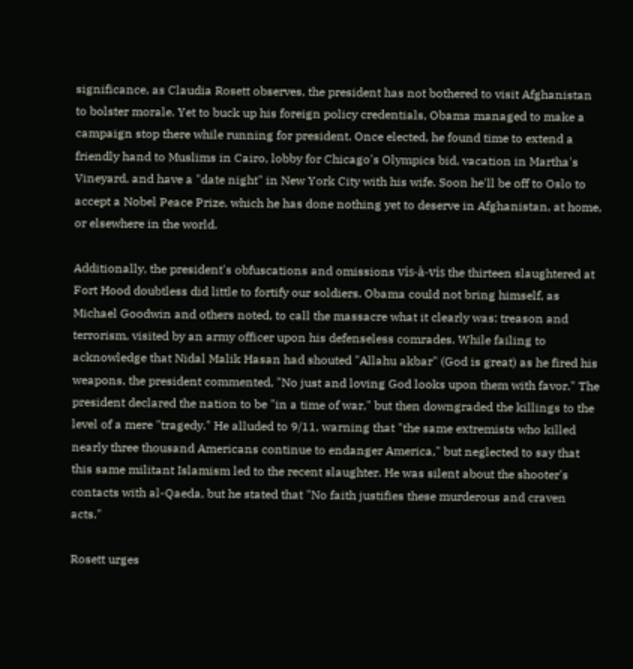significance, as Claudia Rosett observes, the president has not bothered to visit Afghanistan to bolster morale. Yet to buck up his foreign policy credentials, Obama managed to make a campaign stop there while running for president. Once elected, he found time to extend a friendly hand to Muslims in Cairo, lobby for Chicago's Olympics bid, vacation in Martha's Vineyard, and have a "date night" in New York City with his wife. Soon he'll be off to Oslo to accept a Nobel Peace Prize, which he has done nothing yet to deserve in Afghanistan, at home, or elsewhere in the world.

Additionally, the president's obfuscations and omissions vis-à-vis the thirteen slaughtered at Fort Hood doubtless did little to fortify our soldiers. Obama could not bring himself, as Michael Goodwin and others noted, to call the massacre what it clearly was: treason and terrorism, visited by an army officer upon his defenseless comrades. While failing to acknowledge that Nidal Malik Hasan had shouted "Allahu akbar" (God is great) as he fired his weapons, the president commented, "No just and loving God looks upon them with favor." The president declared the nation to be "in a time of war," but then downgraded the killings to the level of a mere "tragedy." He alluded to 9/11, warning that "the same extremists who killed nearly three thousand Americans continue to endanger America," but neglected to say that this same militant Islamism led to the recent slaughter. He was silent about the shooter's contacts with al-Qaeda, but he stated that "No faith justifies these murderous and craven acts."

Rosett urges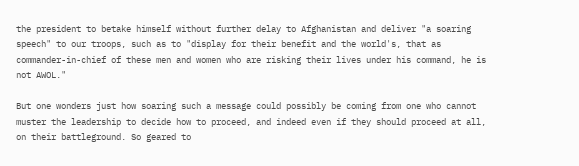the president to betake himself without further delay to Afghanistan and deliver "a soaring speech" to our troops, such as to "display for their benefit and the world's, that as commander-in-chief of these men and women who are risking their lives under his command, he is not AWOL."

But one wonders just how soaring such a message could possibly be coming from one who cannot muster the leadership to decide how to proceed, and indeed even if they should proceed at all, on their battleground. So geared to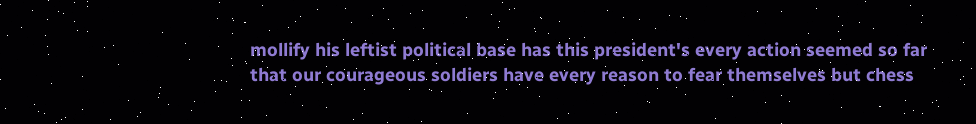mollify his leftist political base has this president's every action seemed so far that our courageous soldiers have every reason to fear themselves but chess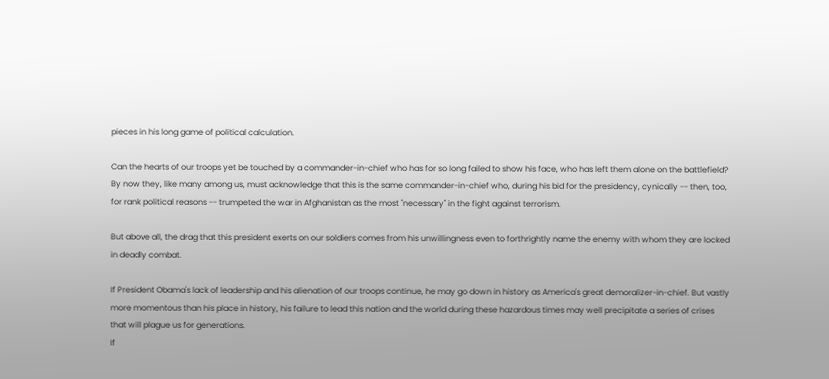pieces in his long game of political calculation.

Can the hearts of our troops yet be touched by a commander-in-chief who has for so long failed to show his face, who has left them alone on the battlefield? By now they, like many among us, must acknowledge that this is the same commander-in-chief who, during his bid for the presidency, cynically -- then, too, for rank political reasons -- trumpeted the war in Afghanistan as the most "necessary" in the fight against terrorism.

But above all, the drag that this president exerts on our soldiers comes from his unwillingness even to forthrightly name the enemy with whom they are locked in deadly combat.

If President Obama's lack of leadership and his alienation of our troops continue, he may go down in history as America's great demoralizer-in-chief. But vastly more momentous than his place in history, his failure to lead this nation and the world during these hazardous times may well precipitate a series of crises that will plague us for generations.
If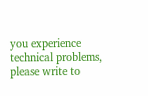you experience technical problems, please write to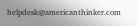helpdesk@americanthinker.com